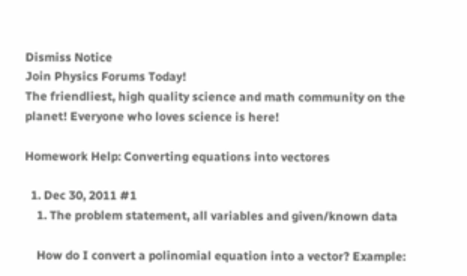Dismiss Notice
Join Physics Forums Today!
The friendliest, high quality science and math community on the planet! Everyone who loves science is here!

Homework Help: Converting equations into vectores

  1. Dec 30, 2011 #1
    1. The problem statement, all variables and given/known data

    How do I convert a polinomial equation into a vector? Example: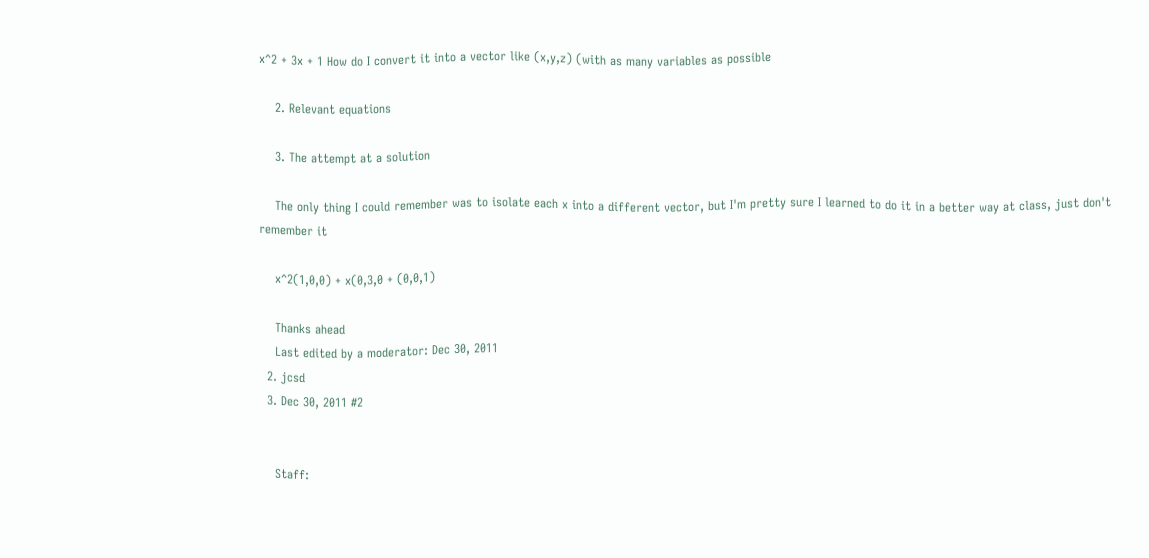x^2 + 3x + 1 How do I convert it into a vector like (x,y,z) (with as many variables as possible

    2. Relevant equations

    3. The attempt at a solution

    The only thing I could remember was to isolate each x into a different vector, but I'm pretty sure I learned to do it in a better way at class, just don't remember it

    x^2(1,0,0) + x(0,3,0 + (0,0,1)

    Thanks ahead
    Last edited by a moderator: Dec 30, 2011
  2. jcsd
  3. Dec 30, 2011 #2


    Staff: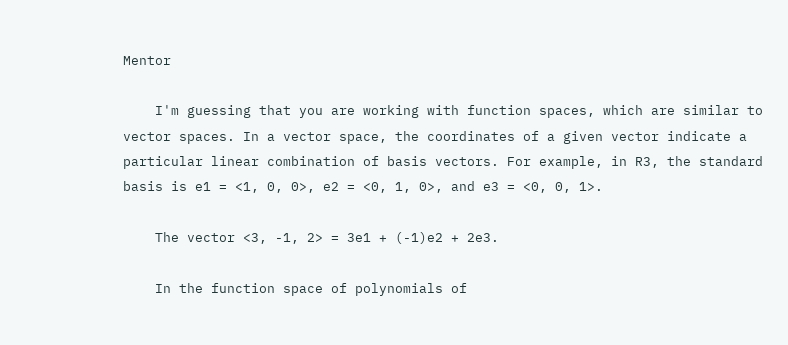Mentor

    I'm guessing that you are working with function spaces, which are similar to vector spaces. In a vector space, the coordinates of a given vector indicate a particular linear combination of basis vectors. For example, in R3, the standard basis is e1 = <1, 0, 0>, e2 = <0, 1, 0>, and e3 = <0, 0, 1>.

    The vector <3, -1, 2> = 3e1 + (-1)e2 + 2e3.

    In the function space of polynomials of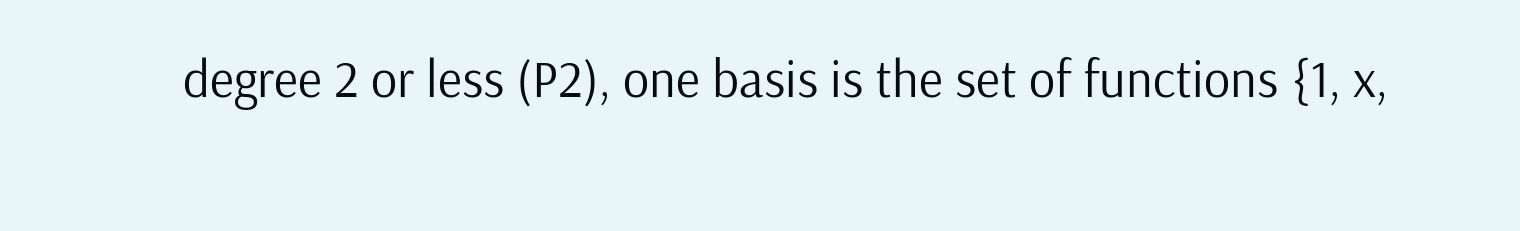degree 2 or less (P2), one basis is the set of functions {1, x,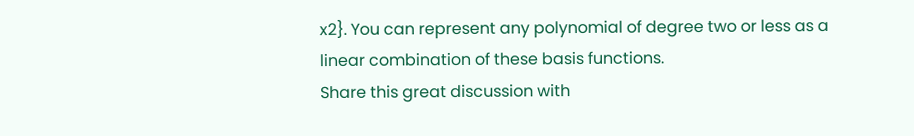x2}. You can represent any polynomial of degree two or less as a linear combination of these basis functions.
Share this great discussion with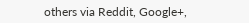others via Reddit, Google+,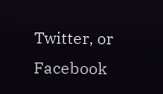Twitter, or Facebook